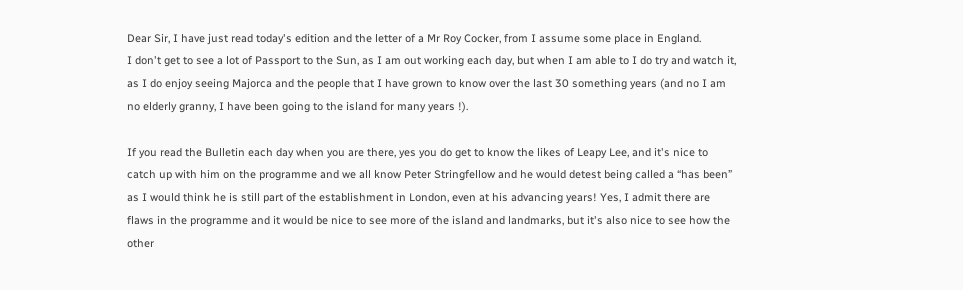Dear Sir, I have just read today's edition and the letter of a Mr Roy Cocker, from I assume some place in England.
I don't get to see a lot of Passport to the Sun, as I am out working each day, but when I am able to I do try and watch it, as I do enjoy seeing Majorca and the people that I have grown to know over the last 30 something years (and no I am no elderly granny, I have been going to the island for many years !).

If you read the Bulletin each day when you are there, yes you do get to know the likes of Leapy Lee, and it's nice to catch up with him on the programme and we all know Peter Stringfellow and he would detest being called a “has been” as I would think he is still part of the establishment in London, even at his advancing years! Yes, I admit there are flaws in the programme and it would be nice to see more of the island and landmarks, but it's also nice to see how the other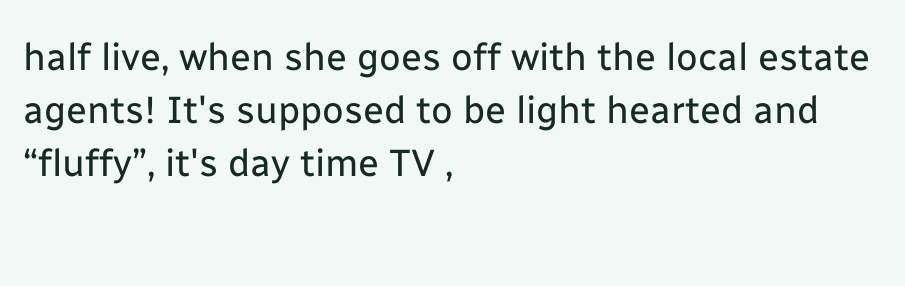half live, when she goes off with the local estate agents! It's supposed to be light hearted and “fluffy”, it's day time TV ,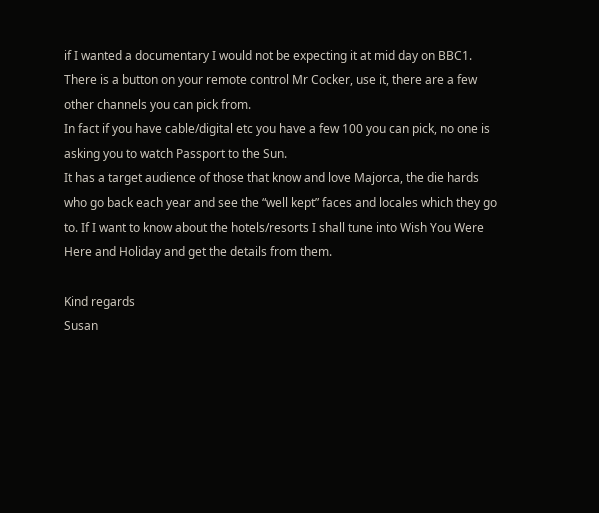if I wanted a documentary I would not be expecting it at mid day on BBC1.
There is a button on your remote control Mr Cocker, use it, there are a few other channels you can pick from.
In fact if you have cable/digital etc you have a few 100 you can pick, no one is asking you to watch Passport to the Sun.
It has a target audience of those that know and love Majorca, the die hards who go back each year and see the “well kept” faces and locales which they go to. If I want to know about the hotels/resorts I shall tune into Wish You Were Here and Holiday and get the details from them.

Kind regards
Susan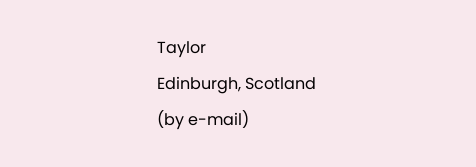Taylor
Edinburgh, Scotland
(by e-mail)